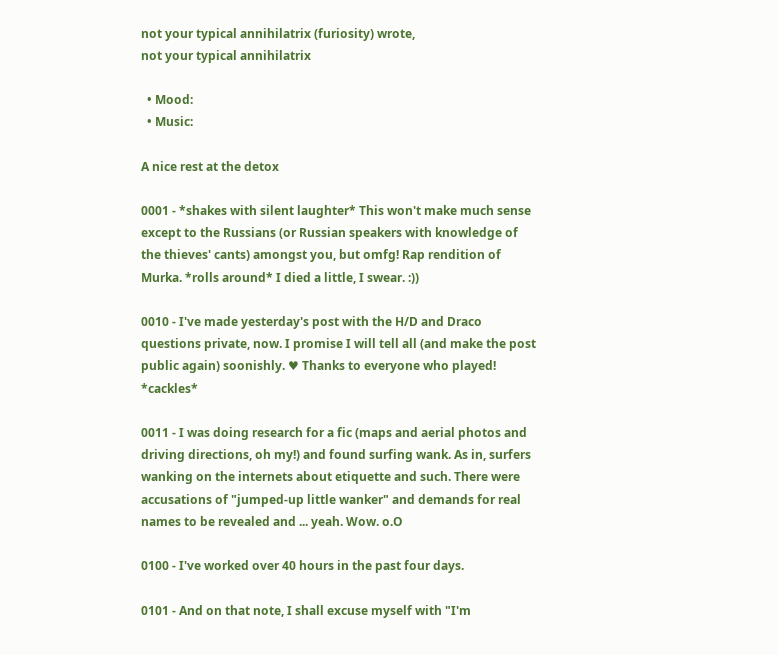not your typical annihilatrix (furiosity) wrote,
not your typical annihilatrix

  • Mood:
  • Music:

A nice rest at the detox

0001 - *shakes with silent laughter* This won't make much sense except to the Russians (or Russian speakers with knowledge of the thieves' cants) amongst you, but omfg! Rap rendition of Murka. *rolls around* I died a little, I swear. :))

0010 - I've made yesterday's post with the H/D and Draco questions private, now. I promise I will tell all (and make the post public again) soonishly. ♥ Thanks to everyone who played! *cackles*

0011 - I was doing research for a fic (maps and aerial photos and driving directions, oh my!) and found surfing wank. As in, surfers wanking on the internets about etiquette and such. There were accusations of "jumped-up little wanker" and demands for real names to be revealed and ... yeah. Wow. o.O

0100 - I've worked over 40 hours in the past four days.

0101 - And on that note, I shall excuse myself with "I'm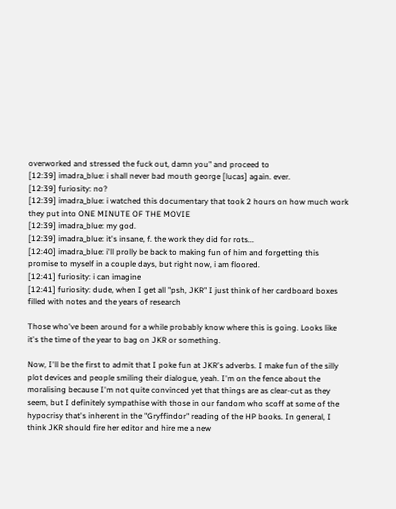overworked and stressed the fuck out, damn you" and proceed to
[12:39] imadra_blue: i shall never bad mouth george [lucas] again. ever.
[12:39] furiosity: no?
[12:39] imadra_blue: i watched this documentary that took 2 hours on how much work they put into ONE MINUTE OF THE MOVIE
[12:39] imadra_blue: my god.
[12:39] imadra_blue: it's insane, f. the work they did for rots...
[12:40] imadra_blue: i'll prolly be back to making fun of him and forgetting this promise to myself in a couple days, but right now, i am floored.
[12:41] furiosity: i can imagine
[12:41] furiosity: dude, when I get all "psh, JKR" I just think of her cardboard boxes filled with notes and the years of research

Those who've been around for a while probably know where this is going. Looks like it's the time of the year to bag on JKR or something.

Now, I'll be the first to admit that I poke fun at JKR's adverbs. I make fun of the silly plot devices and people smiling their dialogue, yeah. I'm on the fence about the moralising because I'm not quite convinced yet that things are as clear-cut as they seem, but I definitely sympathise with those in our fandom who scoff at some of the hypocrisy that's inherent in the "Gryffindor" reading of the HP books. In general, I think JKR should fire her editor and hire me a new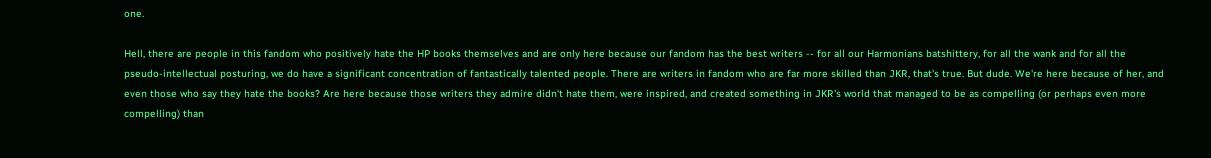one.

Hell, there are people in this fandom who positively hate the HP books themselves and are only here because our fandom has the best writers -- for all our Harmonians batshittery, for all the wank and for all the pseudo-intellectual posturing, we do have a significant concentration of fantastically talented people. There are writers in fandom who are far more skilled than JKR, that's true. But dude. We're here because of her, and even those who say they hate the books? Are here because those writers they admire didn't hate them, were inspired, and created something in JKR's world that managed to be as compelling (or perhaps even more compelling) than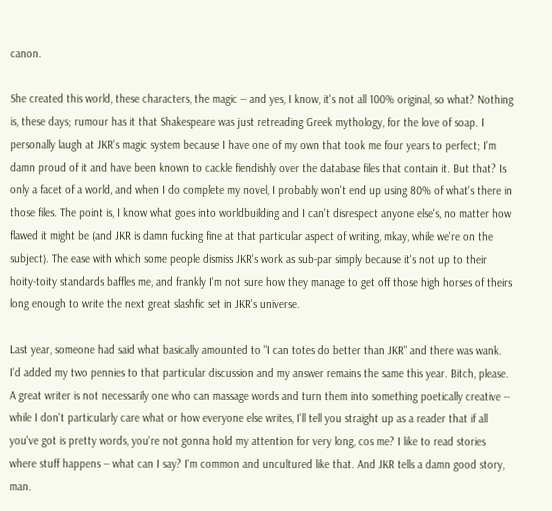canon.

She created this world, these characters, the magic -- and yes, I know, it's not all 100% original, so what? Nothing is, these days; rumour has it that Shakespeare was just retreading Greek mythology, for the love of soap. I personally laugh at JKR's magic system because I have one of my own that took me four years to perfect; I'm damn proud of it and have been known to cackle fiendishly over the database files that contain it. But that? Is only a facet of a world, and when I do complete my novel, I probably won't end up using 80% of what's there in those files. The point is, I know what goes into worldbuilding and I can't disrespect anyone else's, no matter how flawed it might be (and JKR is damn fucking fine at that particular aspect of writing, mkay, while we're on the subject). The ease with which some people dismiss JKR's work as sub-par simply because it's not up to their hoity-toity standards baffles me, and frankly I'm not sure how they manage to get off those high horses of theirs long enough to write the next great slashfic set in JKR's universe.

Last year, someone had said what basically amounted to "I can totes do better than JKR" and there was wank. I'd added my two pennies to that particular discussion and my answer remains the same this year. Bitch, please. A great writer is not necessarily one who can massage words and turn them into something poetically creative -- while I don't particularly care what or how everyone else writes, I'll tell you straight up as a reader that if all you've got is pretty words, you're not gonna hold my attention for very long, cos me? I like to read stories where stuff happens -- what can I say? I'm common and uncultured like that. And JKR tells a damn good story, man.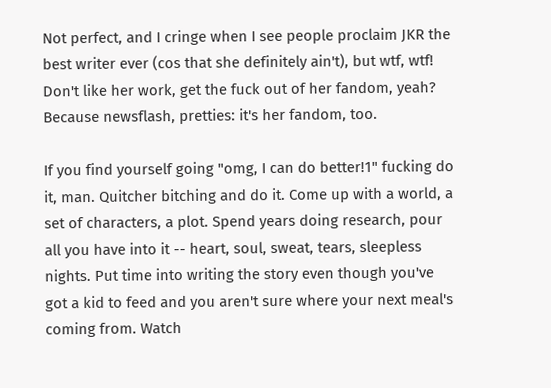Not perfect, and I cringe when I see people proclaim JKR the best writer ever (cos that she definitely ain't), but wtf, wtf! Don't like her work, get the fuck out of her fandom, yeah? Because newsflash, pretties: it's her fandom, too.

If you find yourself going "omg, I can do better!1" fucking do it, man. Quitcher bitching and do it. Come up with a world, a set of characters, a plot. Spend years doing research, pour all you have into it -- heart, soul, sweat, tears, sleepless nights. Put time into writing the story even though you've got a kid to feed and you aren't sure where your next meal's coming from. Watch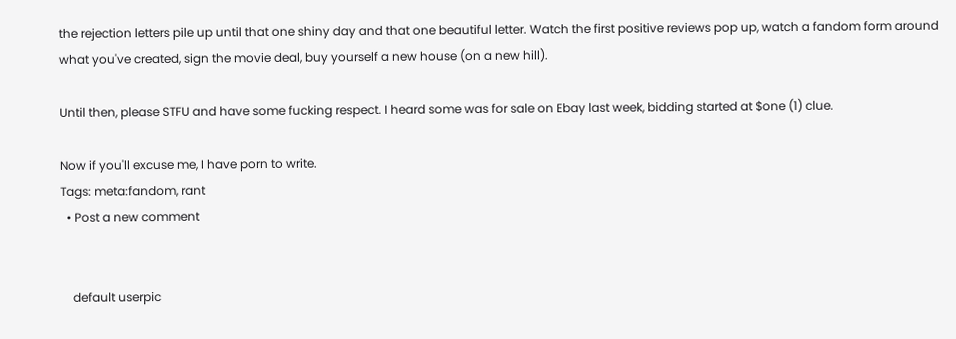the rejection letters pile up until that one shiny day and that one beautiful letter. Watch the first positive reviews pop up, watch a fandom form around what you've created, sign the movie deal, buy yourself a new house (on a new hill).

Until then, please STFU and have some fucking respect. I heard some was for sale on Ebay last week, bidding started at $one (1) clue.

Now if you'll excuse me, I have porn to write.
Tags: meta:fandom, rant
  • Post a new comment


    default userpic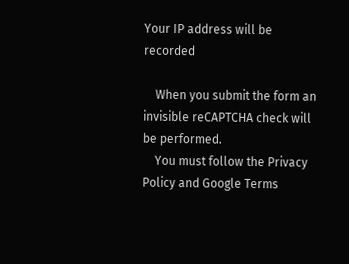Your IP address will be recorded

    When you submit the form an invisible reCAPTCHA check will be performed.
    You must follow the Privacy Policy and Google Terms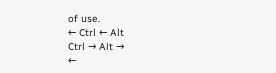of use.
← Ctrl ← Alt
Ctrl → Alt →
←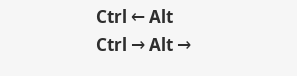Ctrl ← Alt
Ctrl → Alt →